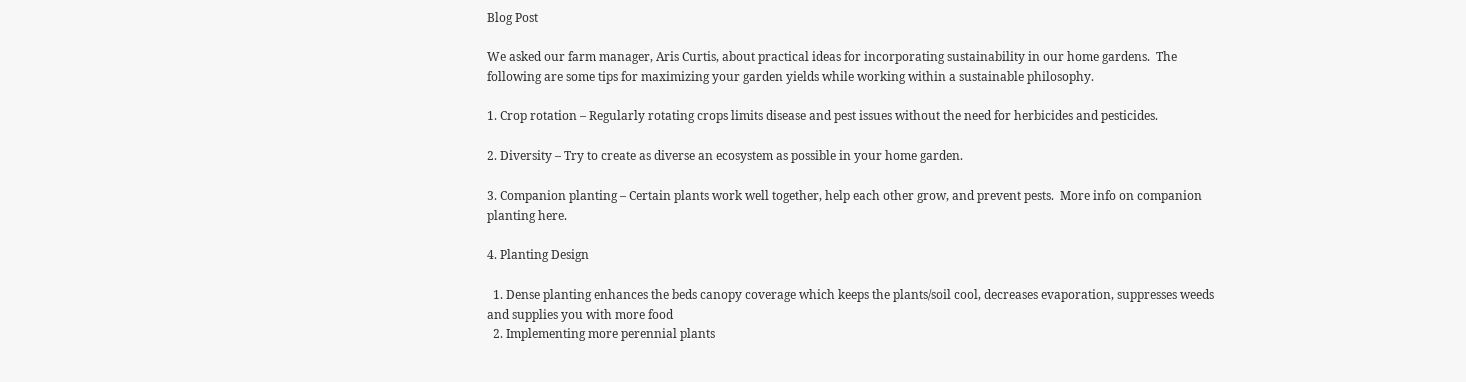Blog Post

We asked our farm manager, Aris Curtis, about practical ideas for incorporating sustainability in our home gardens.  The following are some tips for maximizing your garden yields while working within a sustainable philosophy.

1. Crop rotation – Regularly rotating crops limits disease and pest issues without the need for herbicides and pesticides.

2. Diversity – Try to create as diverse an ecosystem as possible in your home garden.

3. Companion planting – Certain plants work well together, help each other grow, and prevent pests.  More info on companion planting here.

4. Planting Design

  1. Dense planting enhances the beds canopy coverage which keeps the plants/soil cool, decreases evaporation, suppresses weeds and supplies you with more food
  2. Implementing more perennial plants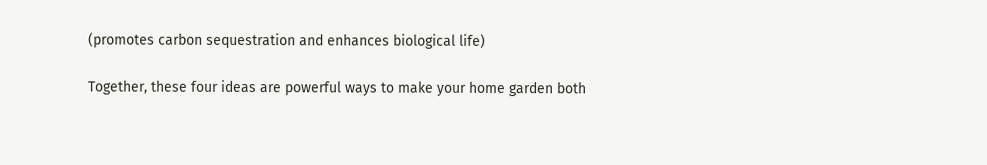(promotes carbon sequestration and enhances biological life)

Together, these four ideas are powerful ways to make your home garden both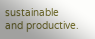sustainable and productive.